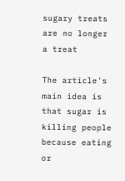sugary treats are no longer a treat

The article's main idea is that sugar is killing people because eating or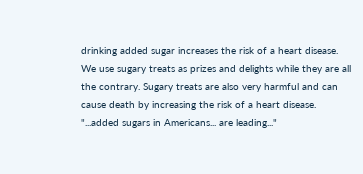drinking added sugar increases the risk of a heart disease. We use sugary treats as prizes and delights while they are all the contrary. Sugary treats are also very harmful and can cause death by increasing the risk of a heart disease. "...added sugars in Americans... are leading..."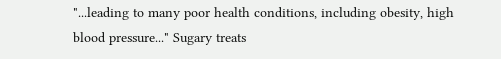"...leading to many poor health conditions, including obesity, high blood pressure..." Sugary treats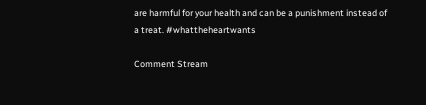are harmful for your health and can be a punishment instead of a treat. #whattheheartwants

Comment Stream